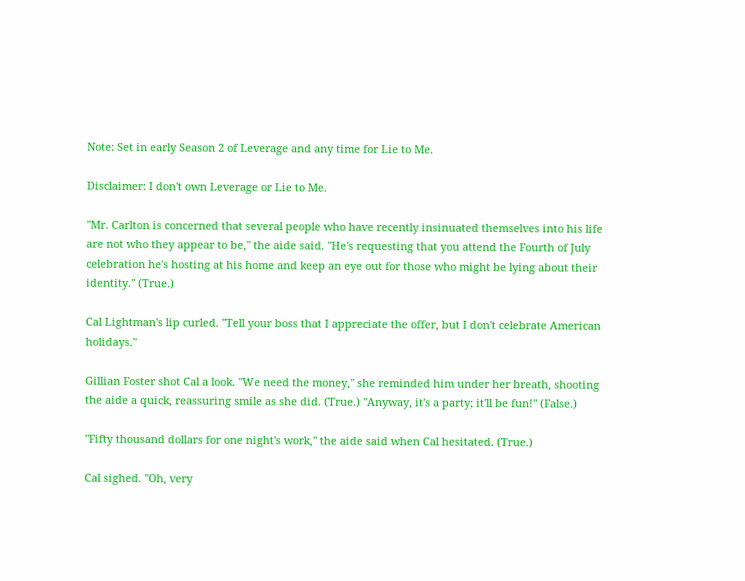Note: Set in early Season 2 of Leverage and any time for Lie to Me.

Disclaimer: I don't own Leverage or Lie to Me.

"Mr. Carlton is concerned that several people who have recently insinuated themselves into his life are not who they appear to be," the aide said. "He's requesting that you attend the Fourth of July celebration he's hosting at his home and keep an eye out for those who might be lying about their identity." (True.)

Cal Lightman's lip curled. "Tell your boss that I appreciate the offer, but I don't celebrate American holidays."

Gillian Foster shot Cal a look. "We need the money," she reminded him under her breath, shooting the aide a quick, reassuring smile as she did. (True.) "Anyway, it's a party; it'll be fun!" (False.)

"Fifty thousand dollars for one night's work," the aide said when Cal hesitated. (True.)

Cal sighed. "Oh, very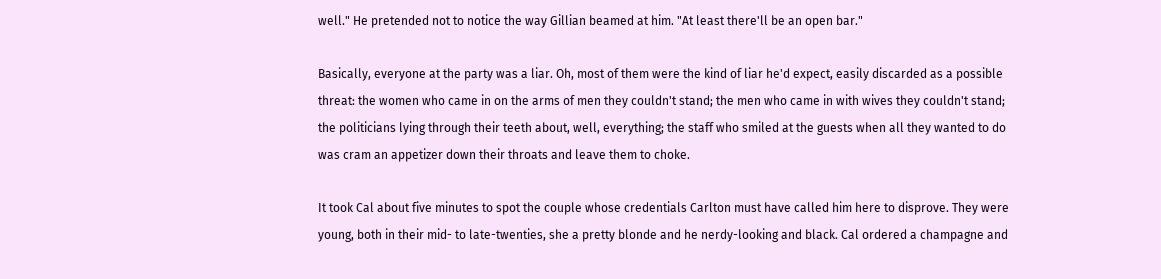well." He pretended not to notice the way Gillian beamed at him. "At least there'll be an open bar."

Basically, everyone at the party was a liar. Oh, most of them were the kind of liar he'd expect, easily discarded as a possible threat: the women who came in on the arms of men they couldn't stand; the men who came in with wives they couldn't stand; the politicians lying through their teeth about, well, everything; the staff who smiled at the guests when all they wanted to do was cram an appetizer down their throats and leave them to choke.

It took Cal about five minutes to spot the couple whose credentials Carlton must have called him here to disprove. They were young, both in their mid- to late-twenties, she a pretty blonde and he nerdy-looking and black. Cal ordered a champagne and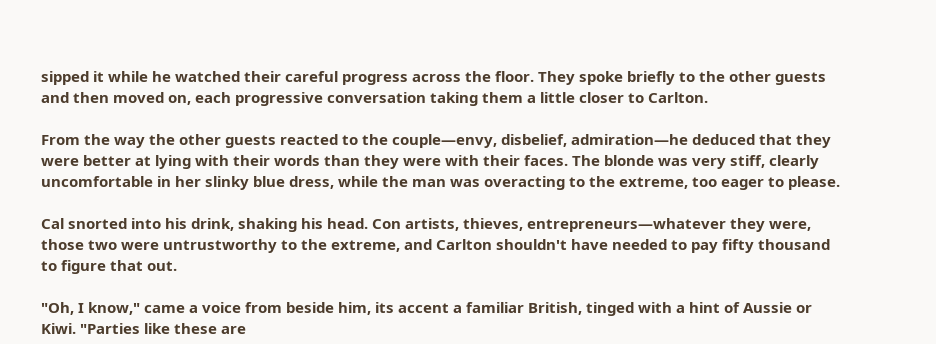sipped it while he watched their careful progress across the floor. They spoke briefly to the other guests and then moved on, each progressive conversation taking them a little closer to Carlton.

From the way the other guests reacted to the couple—envy, disbelief, admiration—he deduced that they were better at lying with their words than they were with their faces. The blonde was very stiff, clearly uncomfortable in her slinky blue dress, while the man was overacting to the extreme, too eager to please.

Cal snorted into his drink, shaking his head. Con artists, thieves, entrepreneurs—whatever they were, those two were untrustworthy to the extreme, and Carlton shouldn't have needed to pay fifty thousand to figure that out.

"Oh, I know," came a voice from beside him, its accent a familiar British, tinged with a hint of Aussie or Kiwi. "Parties like these are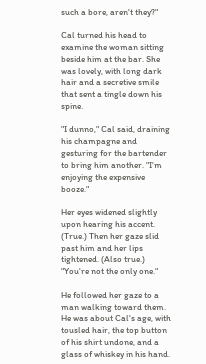such a bore, aren't they?"

Cal turned his head to examine the woman sitting beside him at the bar. She was lovely, with long dark hair and a secretive smile that sent a tingle down his spine.

"I dunno," Cal said, draining his champagne and gesturing for the bartender to bring him another. "I'm enjoying the expensive booze."

Her eyes widened slightly upon hearing his accent. (True.) Then her gaze slid past him and her lips tightened. (Also true.) "You're not the only one."

He followed her gaze to a man walking toward them. He was about Cal's age, with tousled hair, the top button of his shirt undone, and a glass of whiskey in his hand.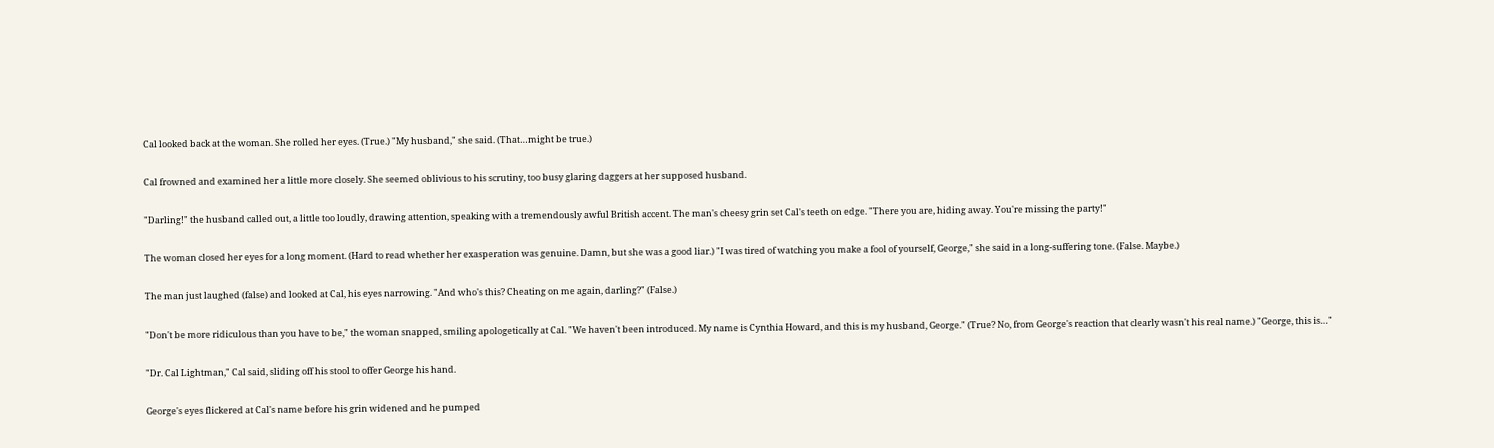Cal looked back at the woman. She rolled her eyes. (True.) "My husband," she said. (That…might be true.)

Cal frowned and examined her a little more closely. She seemed oblivious to his scrutiny, too busy glaring daggers at her supposed husband.

"Darling!" the husband called out, a little too loudly, drawing attention, speaking with a tremendously awful British accent. The man's cheesy grin set Cal's teeth on edge. "There you are, hiding away. You're missing the party!"

The woman closed her eyes for a long moment. (Hard to read whether her exasperation was genuine. Damn, but she was a good liar.) "I was tired of watching you make a fool of yourself, George," she said in a long-suffering tone. (False. Maybe.)

The man just laughed (false) and looked at Cal, his eyes narrowing. "And who's this? Cheating on me again, darling?" (False.)

"Don't be more ridiculous than you have to be," the woman snapped, smiling apologetically at Cal. "We haven't been introduced. My name is Cynthia Howard, and this is my husband, George." (True? No, from George's reaction that clearly wasn't his real name.) "George, this is…"

"Dr. Cal Lightman," Cal said, sliding off his stool to offer George his hand.

George's eyes flickered at Cal's name before his grin widened and he pumped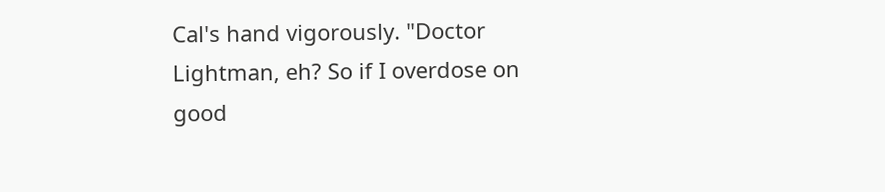Cal's hand vigorously. "Doctor Lightman, eh? So if I overdose on good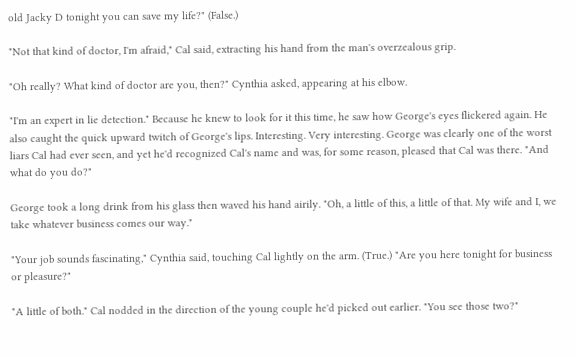old Jacky D tonight you can save my life?" (False.)

"Not that kind of doctor, I'm afraid," Cal said, extracting his hand from the man's overzealous grip.

"Oh really? What kind of doctor are you, then?" Cynthia asked, appearing at his elbow.

"I'm an expert in lie detection." Because he knew to look for it this time, he saw how George's eyes flickered again. He also caught the quick upward twitch of George's lips. Interesting. Very interesting. George was clearly one of the worst liars Cal had ever seen, and yet he'd recognized Cal's name and was, for some reason, pleased that Cal was there. "And what do you do?"

George took a long drink from his glass then waved his hand airily. "Oh, a little of this, a little of that. My wife and I, we take whatever business comes our way."

"Your job sounds fascinating," Cynthia said, touching Cal lightly on the arm. (True.) "Are you here tonight for business or pleasure?"

"A little of both." Cal nodded in the direction of the young couple he'd picked out earlier. "You see those two?"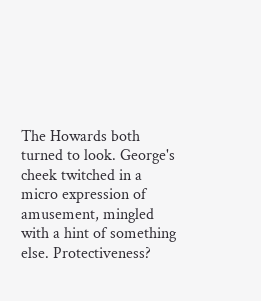The Howards both turned to look. George's cheek twitched in a micro expression of amusement, mingled with a hint of something else. Protectiveness?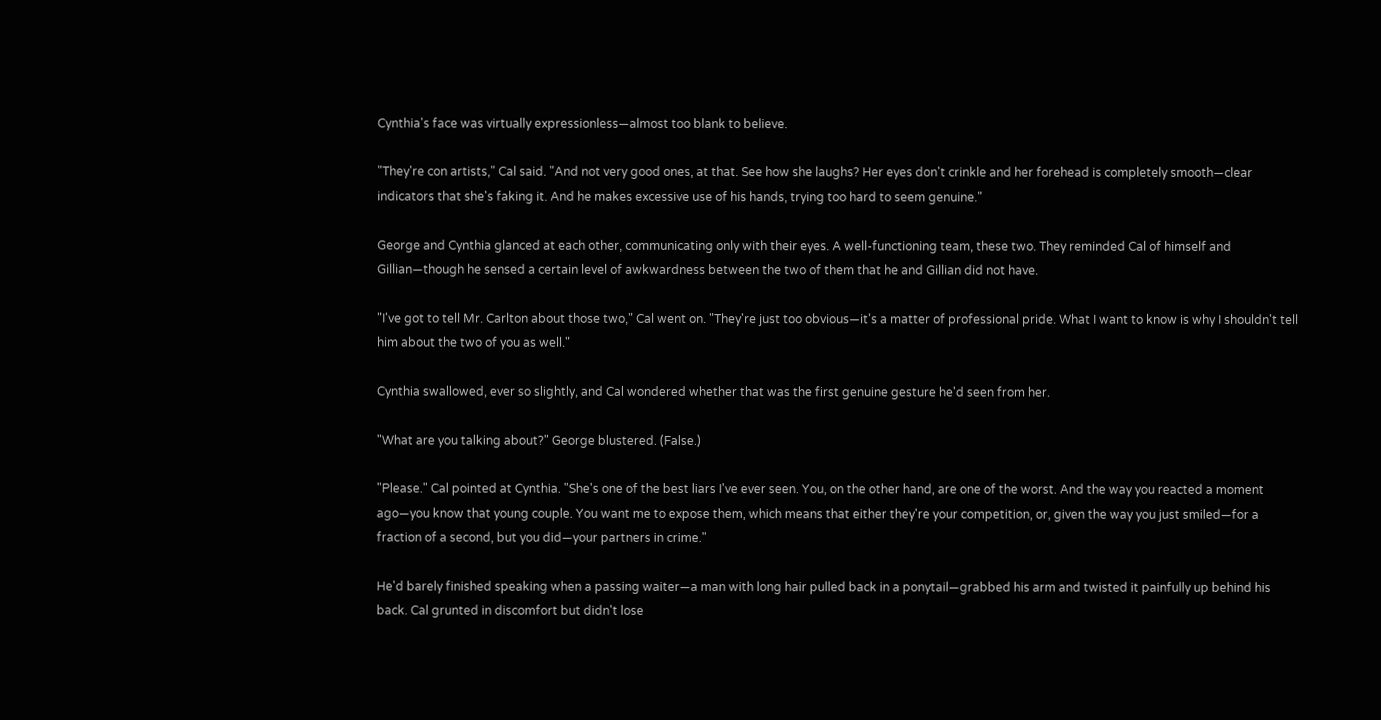Cynthia's face was virtually expressionless—almost too blank to believe.

"They're con artists," Cal said. "And not very good ones, at that. See how she laughs? Her eyes don't crinkle and her forehead is completely smooth—clear indicators that she's faking it. And he makes excessive use of his hands, trying too hard to seem genuine."

George and Cynthia glanced at each other, communicating only with their eyes. A well-functioning team, these two. They reminded Cal of himself and Gillian—though he sensed a certain level of awkwardness between the two of them that he and Gillian did not have.

"I've got to tell Mr. Carlton about those two," Cal went on. "They're just too obvious—it's a matter of professional pride. What I want to know is why I shouldn't tell him about the two of you as well."

Cynthia swallowed, ever so slightly, and Cal wondered whether that was the first genuine gesture he'd seen from her.

"What are you talking about?" George blustered. (False.)

"Please." Cal pointed at Cynthia. "She's one of the best liars I've ever seen. You, on the other hand, are one of the worst. And the way you reacted a moment ago—you know that young couple. You want me to expose them, which means that either they're your competition, or, given the way you just smiled—for a fraction of a second, but you did—your partners in crime."

He'd barely finished speaking when a passing waiter—a man with long hair pulled back in a ponytail—grabbed his arm and twisted it painfully up behind his back. Cal grunted in discomfort but didn't lose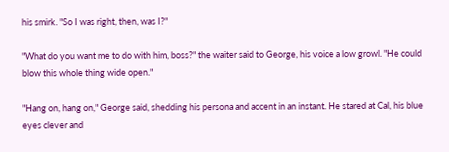his smirk. "So I was right, then, was I?"

"What do you want me to do with him, boss?" the waiter said to George, his voice a low growl. "He could blow this whole thing wide open."

"Hang on, hang on," George said, shedding his persona and accent in an instant. He stared at Cal, his blue eyes clever and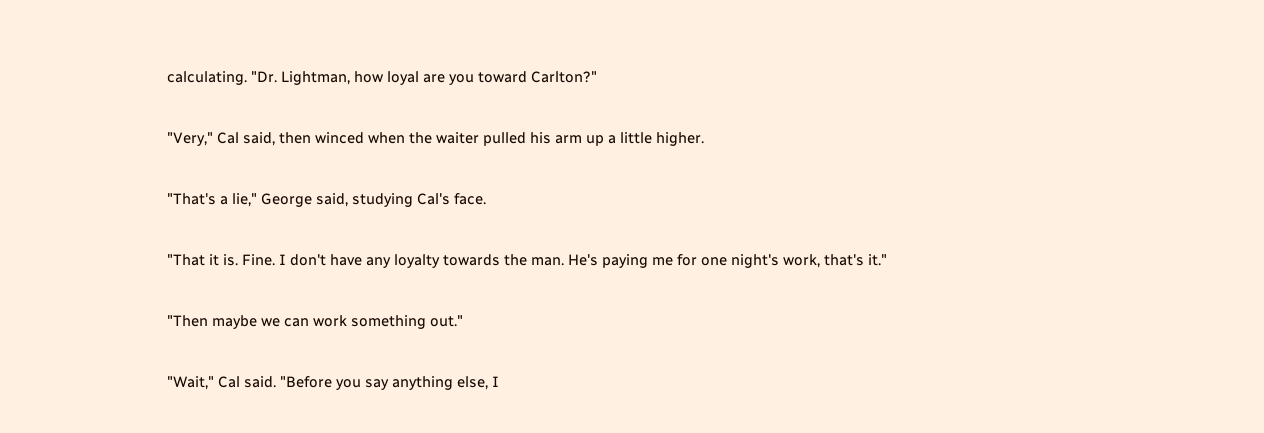calculating. "Dr. Lightman, how loyal are you toward Carlton?"

"Very," Cal said, then winced when the waiter pulled his arm up a little higher.

"That's a lie," George said, studying Cal's face.

"That it is. Fine. I don't have any loyalty towards the man. He's paying me for one night's work, that's it."

"Then maybe we can work something out."

"Wait," Cal said. "Before you say anything else, I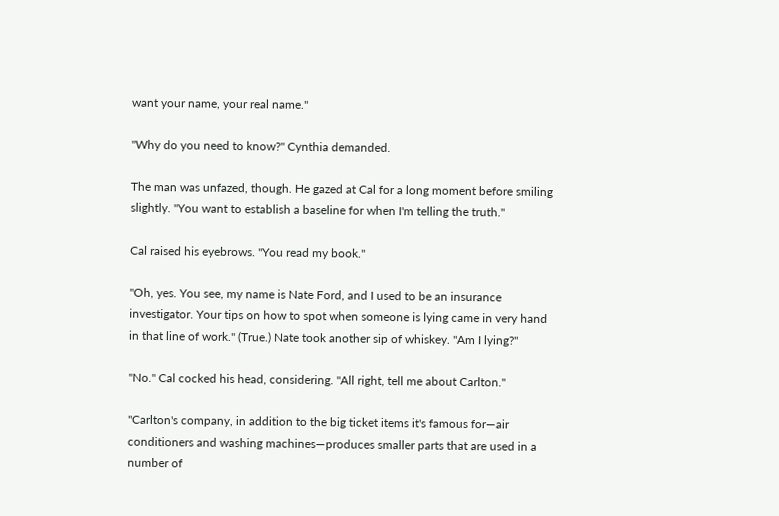want your name, your real name."

"Why do you need to know?" Cynthia demanded.

The man was unfazed, though. He gazed at Cal for a long moment before smiling slightly. "You want to establish a baseline for when I'm telling the truth."

Cal raised his eyebrows. "You read my book."

"Oh, yes. You see, my name is Nate Ford, and I used to be an insurance investigator. Your tips on how to spot when someone is lying came in very hand in that line of work." (True.) Nate took another sip of whiskey. "Am I lying?"

"No." Cal cocked his head, considering. "All right, tell me about Carlton."

"Carlton's company, in addition to the big ticket items it's famous for—air conditioners and washing machines—produces smaller parts that are used in a number of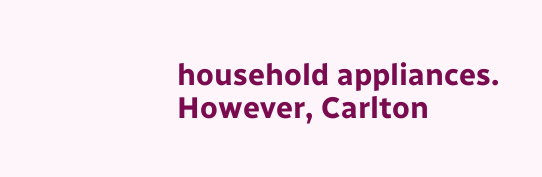household appliances. However, Carlton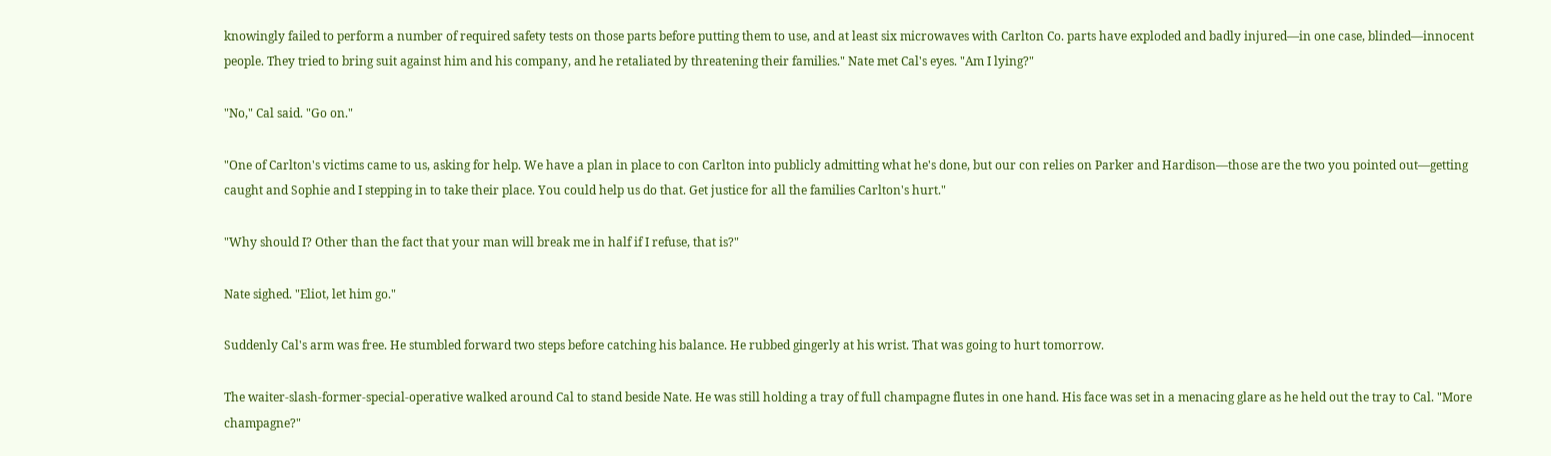knowingly failed to perform a number of required safety tests on those parts before putting them to use, and at least six microwaves with Carlton Co. parts have exploded and badly injured—in one case, blinded—innocent people. They tried to bring suit against him and his company, and he retaliated by threatening their families." Nate met Cal's eyes. "Am I lying?"

"No," Cal said. "Go on."

"One of Carlton's victims came to us, asking for help. We have a plan in place to con Carlton into publicly admitting what he's done, but our con relies on Parker and Hardison—those are the two you pointed out—getting caught and Sophie and I stepping in to take their place. You could help us do that. Get justice for all the families Carlton's hurt."

"Why should I? Other than the fact that your man will break me in half if I refuse, that is?"

Nate sighed. "Eliot, let him go."

Suddenly Cal's arm was free. He stumbled forward two steps before catching his balance. He rubbed gingerly at his wrist. That was going to hurt tomorrow.

The waiter-slash-former-special-operative walked around Cal to stand beside Nate. He was still holding a tray of full champagne flutes in one hand. His face was set in a menacing glare as he held out the tray to Cal. "More champagne?"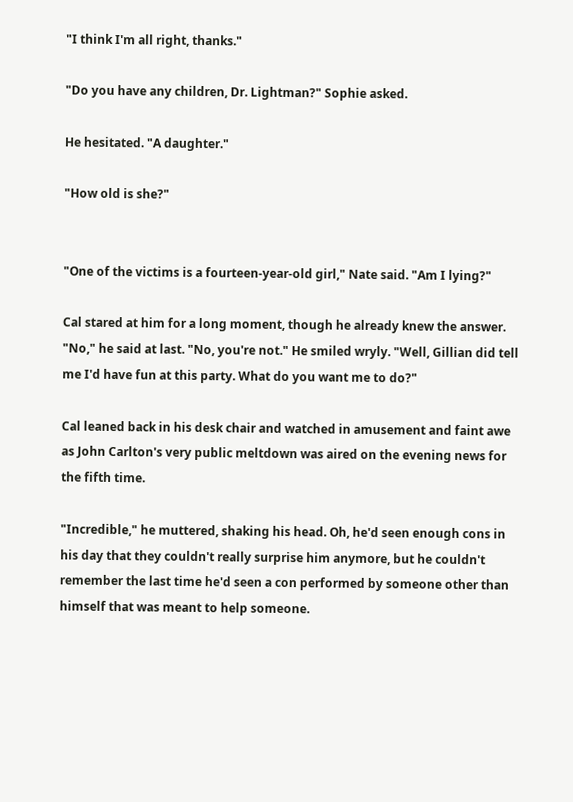"I think I'm all right, thanks."

"Do you have any children, Dr. Lightman?" Sophie asked.

He hesitated. "A daughter."

"How old is she?"


"One of the victims is a fourteen-year-old girl," Nate said. "Am I lying?"

Cal stared at him for a long moment, though he already knew the answer. "No," he said at last. "No, you're not." He smiled wryly. "Well, Gillian did tell me I'd have fun at this party. What do you want me to do?"

Cal leaned back in his desk chair and watched in amusement and faint awe as John Carlton's very public meltdown was aired on the evening news for the fifth time.

"Incredible," he muttered, shaking his head. Oh, he'd seen enough cons in his day that they couldn't really surprise him anymore, but he couldn't remember the last time he'd seen a con performed by someone other than himself that was meant to help someone.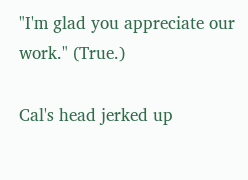"I'm glad you appreciate our work." (True.)

Cal's head jerked up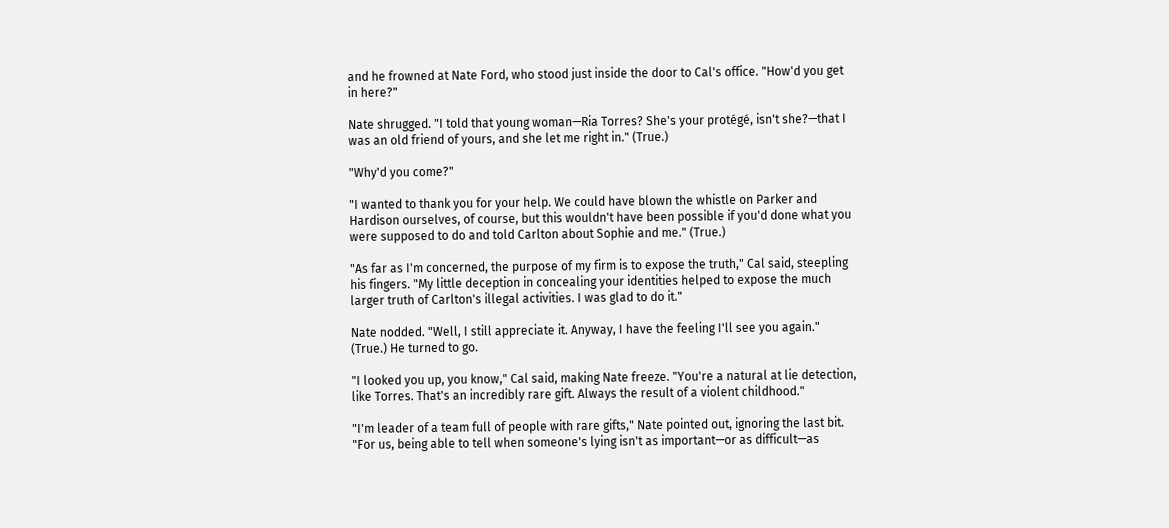and he frowned at Nate Ford, who stood just inside the door to Cal's office. "How'd you get in here?"

Nate shrugged. "I told that young woman—Ria Torres? She's your protégé, isn't she?—that I was an old friend of yours, and she let me right in." (True.)

"Why'd you come?"

"I wanted to thank you for your help. We could have blown the whistle on Parker and Hardison ourselves, of course, but this wouldn't have been possible if you'd done what you were supposed to do and told Carlton about Sophie and me." (True.)

"As far as I'm concerned, the purpose of my firm is to expose the truth," Cal said, steepling his fingers. "My little deception in concealing your identities helped to expose the much larger truth of Carlton's illegal activities. I was glad to do it."

Nate nodded. "Well, I still appreciate it. Anyway, I have the feeling I'll see you again." (True.) He turned to go.

"I looked you up, you know," Cal said, making Nate freeze. "You're a natural at lie detection, like Torres. That's an incredibly rare gift. Always the result of a violent childhood."

"I'm leader of a team full of people with rare gifts," Nate pointed out, ignoring the last bit. "For us, being able to tell when someone's lying isn't as important—or as difficult—as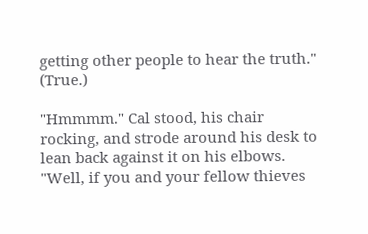getting other people to hear the truth." (True.)

"Hmmmm." Cal stood, his chair rocking, and strode around his desk to lean back against it on his elbows. "Well, if you and your fellow thieves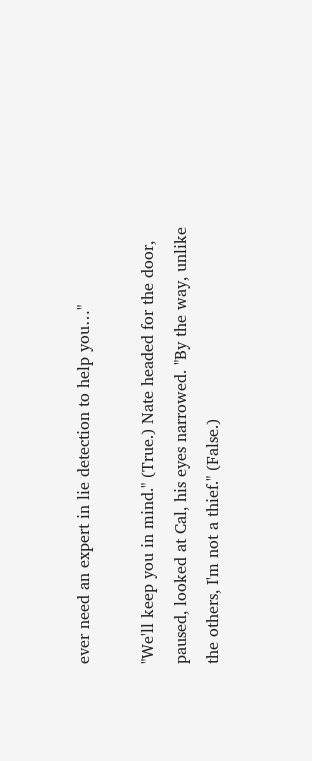ever need an expert in lie detection to help you…"

"We'll keep you in mind." (True.) Nate headed for the door, paused, looked at Cal, his eyes narrowed. "By the way, unlike the others, I'm not a thief." (False.)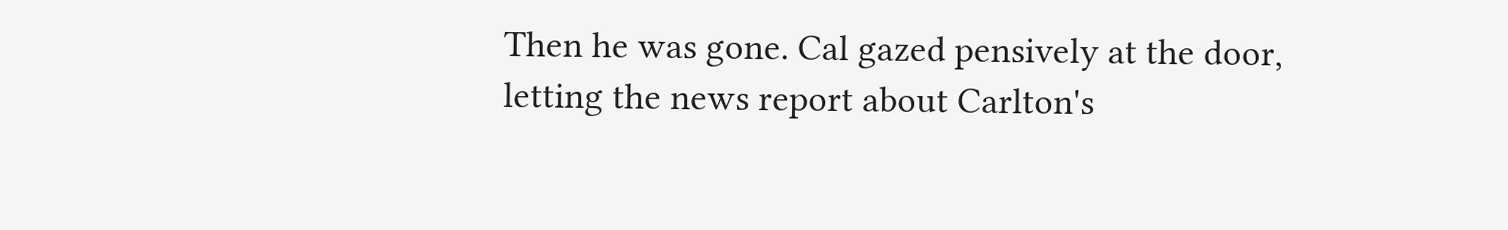Then he was gone. Cal gazed pensively at the door, letting the news report about Carlton's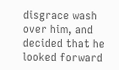disgrace wash over him, and decided that he looked forward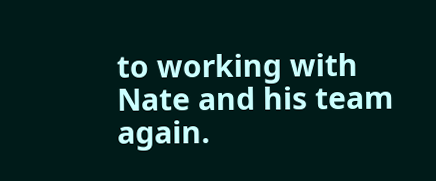to working with Nate and his team again.